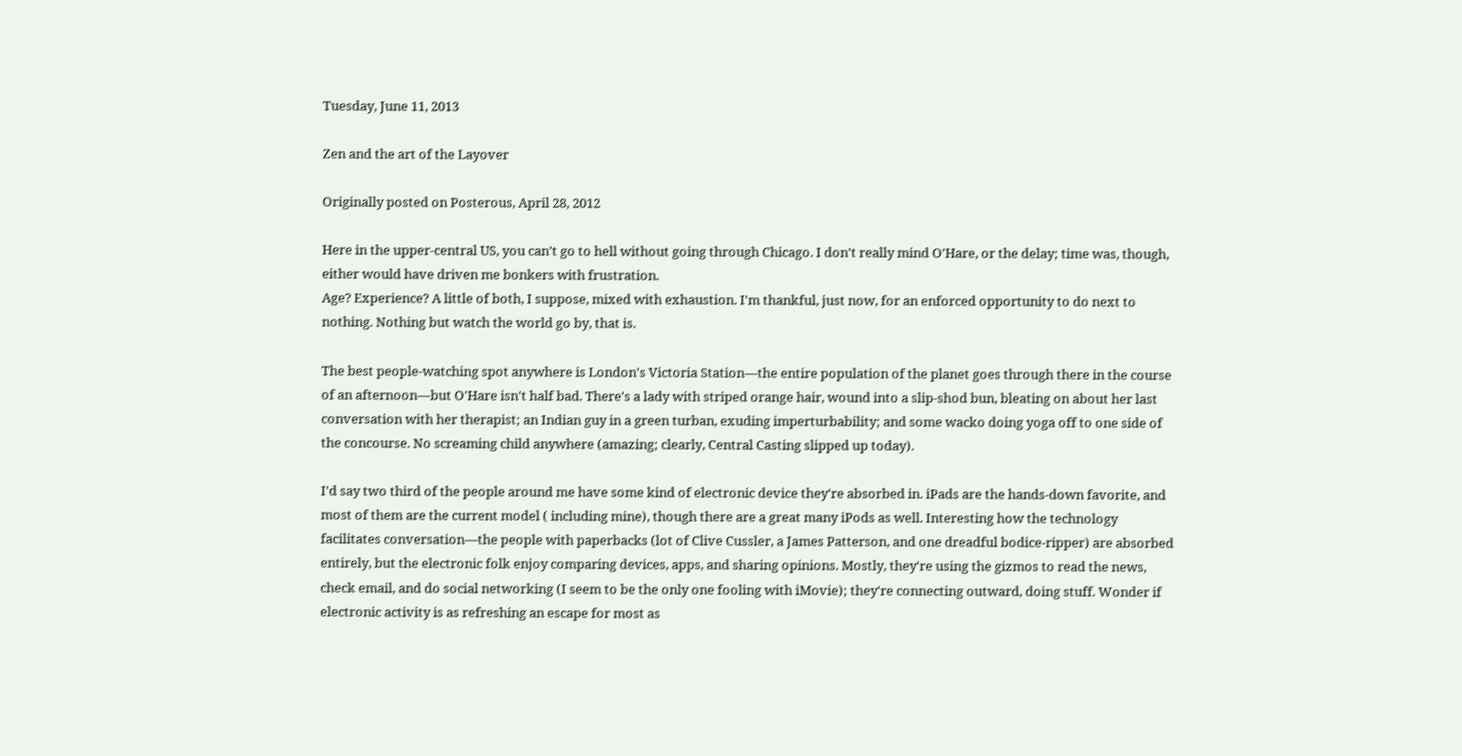Tuesday, June 11, 2013

Zen and the art of the Layover

Originally posted on Posterous, April 28, 2012

Here in the upper-central US, you can't go to hell without going through Chicago. I don't really mind O'Hare, or the delay; time was, though, either would have driven me bonkers with frustration.
Age? Experience? A little of both, I suppose, mixed with exhaustion. I'm thankful, just now, for an enforced opportunity to do next to nothing. Nothing but watch the world go by, that is.

The best people-watching spot anywhere is London's Victoria Station—the entire population of the planet goes through there in the course of an afternoon—but O'Hare isn't half bad. There's a lady with striped orange hair, wound into a slip-shod bun, bleating on about her last conversation with her therapist; an Indian guy in a green turban, exuding imperturbability; and some wacko doing yoga off to one side of the concourse. No screaming child anywhere (amazing; clearly, Central Casting slipped up today).

I'd say two third of the people around me have some kind of electronic device they're absorbed in. iPads are the hands-down favorite, and most of them are the current model ( including mine), though there are a great many iPods as well. Interesting how the technology facilitates conversation—the people with paperbacks (lot of Clive Cussler, a James Patterson, and one dreadful bodice-ripper) are absorbed entirely, but the electronic folk enjoy comparing devices, apps, and sharing opinions. Mostly, they're using the gizmos to read the news, check email, and do social networking (I seem to be the only one fooling with iMovie); they're connecting outward, doing stuff. Wonder if electronic activity is as refreshing an escape for most as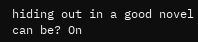hiding out in a good novel can be? On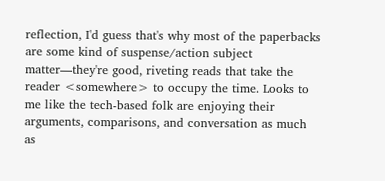reflection, I'd guess that's why most of the paperbacks are some kind of suspense/action subject matter—they're good, riveting reads that take the reader <somewhere> to occupy the time. Looks to me like the tech-based folk are enjoying their arguments, comparisons, and conversation as much as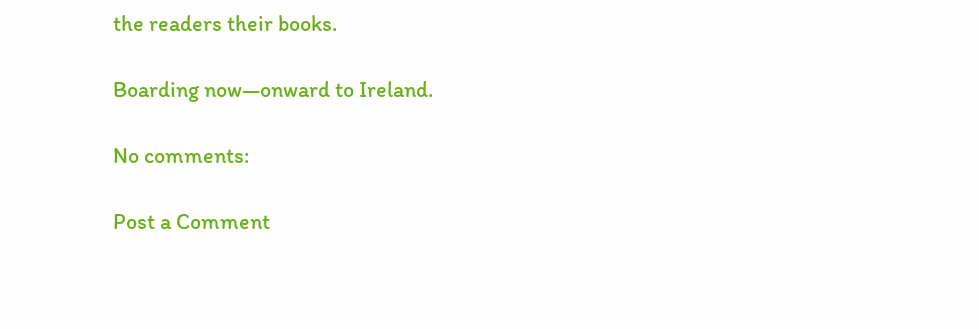the readers their books.

Boarding now—onward to Ireland.

No comments:

Post a Comment